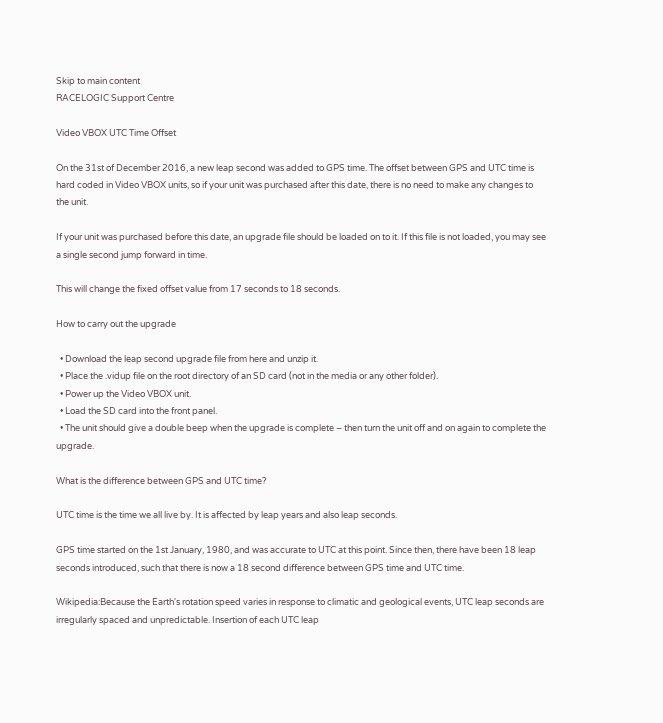Skip to main content
RACELOGIC Support Centre

Video VBOX UTC Time Offset

On the 31st of December 2016, a new leap second was added to GPS time. The offset between GPS and UTC time is hard coded in Video VBOX units, so if your unit was purchased after this date, there is no need to make any changes to the unit.

If your unit was purchased before this date, an upgrade file should be loaded on to it. If this file is not loaded, you may see a single second jump forward in time.

This will change the fixed offset value from 17 seconds to 18 seconds.

How to carry out the upgrade

  • Download the leap second upgrade file from here and unzip it.
  • Place the .vidup file on the root directory of an SD card (not in the media or any other folder).
  • Power up the Video VBOX unit.
  • Load the SD card into the front panel.
  • The unit should give a double beep when the upgrade is complete – then turn the unit off and on again to complete the upgrade.

What is the difference between GPS and UTC time?

UTC time is the time we all live by. It is affected by leap years and also leap seconds.

GPS time started on the 1st January, 1980, and was accurate to UTC at this point. Since then, there have been 18 leap seconds introduced, such that there is now a 18 second difference between GPS time and UTC time.

Wikipedia:Because the Earth's rotation speed varies in response to climatic and geological events, UTC leap seconds are irregularly spaced and unpredictable. Insertion of each UTC leap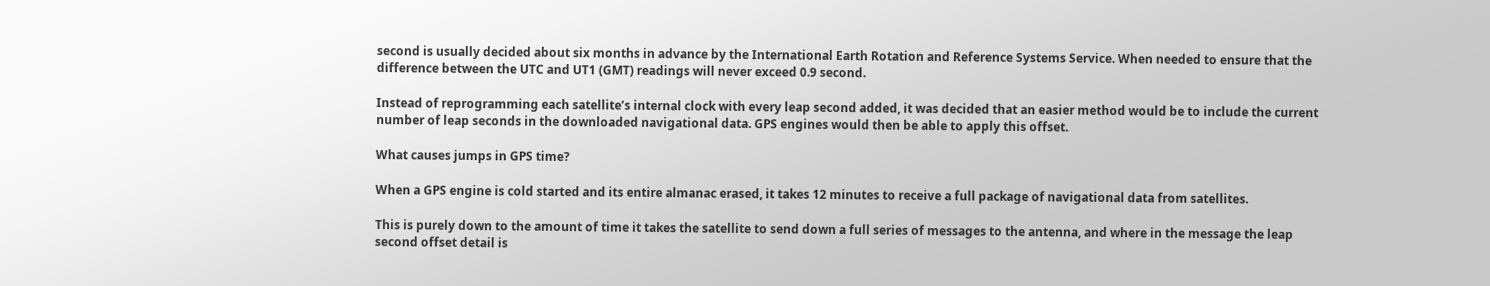second is usually decided about six months in advance by the International Earth Rotation and Reference Systems Service. When needed to ensure that the difference between the UTC and UT1 (GMT) readings will never exceed 0.9 second.

Instead of reprogramming each satellite’s internal clock with every leap second added, it was decided that an easier method would be to include the current number of leap seconds in the downloaded navigational data. GPS engines would then be able to apply this offset.

What causes jumps in GPS time?

When a GPS engine is cold started and its entire almanac erased, it takes 12 minutes to receive a full package of navigational data from satellites.

This is purely down to the amount of time it takes the satellite to send down a full series of messages to the antenna, and where in the message the leap second offset detail is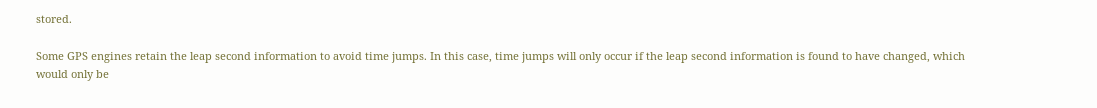stored.

Some GPS engines retain the leap second information to avoid time jumps. In this case, time jumps will only occur if the leap second information is found to have changed, which would only be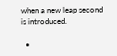when a new leap second is introduced.

  •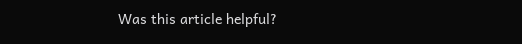Was this article helpful?